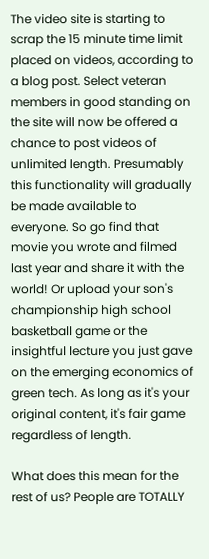The video site is starting to scrap the 15 minute time limit placed on videos, according to a blog post. Select veteran members in good standing on the site will now be offered a chance to post videos of unlimited length. Presumably this functionality will gradually be made available to everyone. So go find that movie you wrote and filmed last year and share it with the world! Or upload your son's championship high school basketball game or the insightful lecture you just gave on the emerging economics of green tech. As long as it's your original content, it's fair game regardless of length.

What does this mean for the rest of us? People are TOTALLY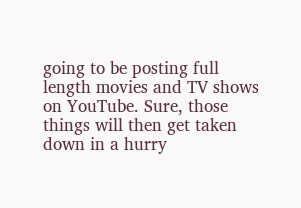going to be posting full length movies and TV shows on YouTube. Sure, those things will then get taken down in a hurry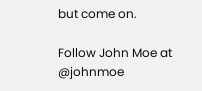but come on.

Follow John Moe at @johnmoe